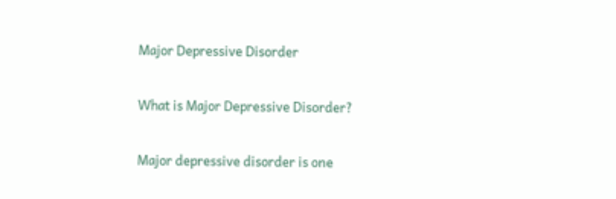Major Depressive Disorder

What is Major Depressive Disorder?

Major depressive disorder is one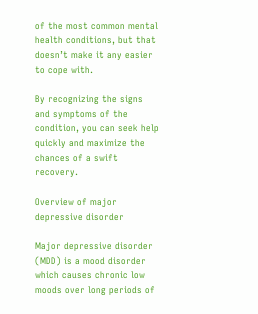of the most common mental health conditions, but that doesn’t make it any easier to cope with.

By recognizing the signs and symptoms of the condition, you can seek help quickly and maximize the chances of a swift recovery.

Overview of major depressive disorder

Major depressive disorder (MDD) is a mood disorder which causes chronic low moods over long periods of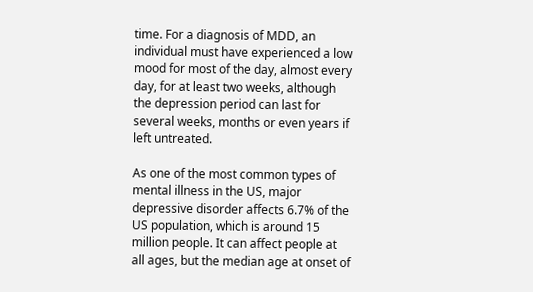time. For a diagnosis of MDD, an individual must have experienced a low mood for most of the day, almost every day, for at least two weeks, although the depression period can last for several weeks, months or even years if left untreated.

As one of the most common types of mental illness in the US, major depressive disorder affects 6.7% of the US population, which is around 15 million people. It can affect people at all ages, but the median age at onset of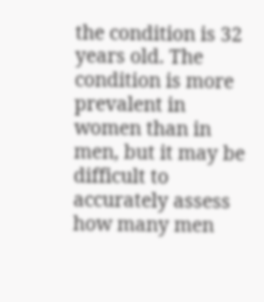the condition is 32 years old. The condition is more prevalent in women than in men, but it may be difficult to accurately assess how many men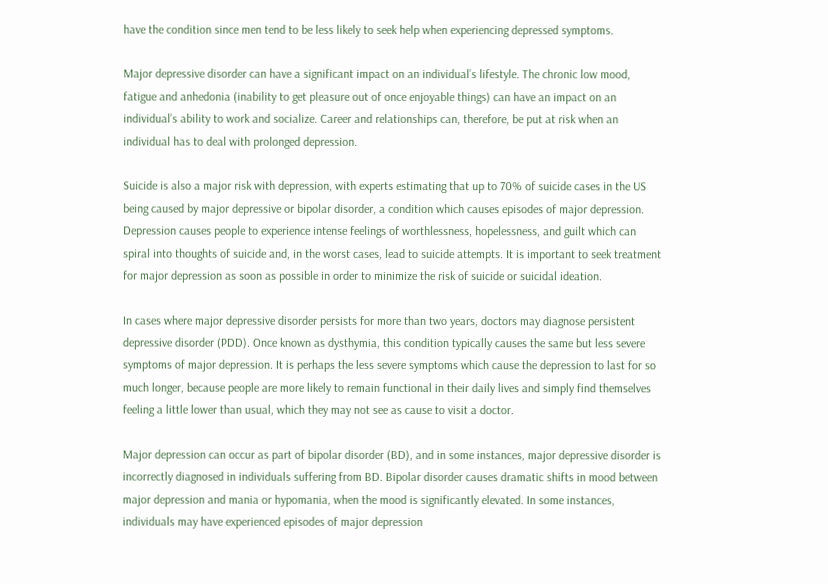have the condition since men tend to be less likely to seek help when experiencing depressed symptoms.

Major depressive disorder can have a significant impact on an individual’s lifestyle. The chronic low mood, fatigue and anhedonia (inability to get pleasure out of once enjoyable things) can have an impact on an individual’s ability to work and socialize. Career and relationships can, therefore, be put at risk when an individual has to deal with prolonged depression.

Suicide is also a major risk with depression, with experts estimating that up to 70% of suicide cases in the US being caused by major depressive or bipolar disorder, a condition which causes episodes of major depression. Depression causes people to experience intense feelings of worthlessness, hopelessness, and guilt which can spiral into thoughts of suicide and, in the worst cases, lead to suicide attempts. It is important to seek treatment for major depression as soon as possible in order to minimize the risk of suicide or suicidal ideation.

In cases where major depressive disorder persists for more than two years, doctors may diagnose persistent depressive disorder (PDD). Once known as dysthymia, this condition typically causes the same but less severe symptoms of major depression. It is perhaps the less severe symptoms which cause the depression to last for so much longer, because people are more likely to remain functional in their daily lives and simply find themselves feeling a little lower than usual, which they may not see as cause to visit a doctor.

Major depression can occur as part of bipolar disorder (BD), and in some instances, major depressive disorder is incorrectly diagnosed in individuals suffering from BD. Bipolar disorder causes dramatic shifts in mood between major depression and mania or hypomania, when the mood is significantly elevated. In some instances, individuals may have experienced episodes of major depression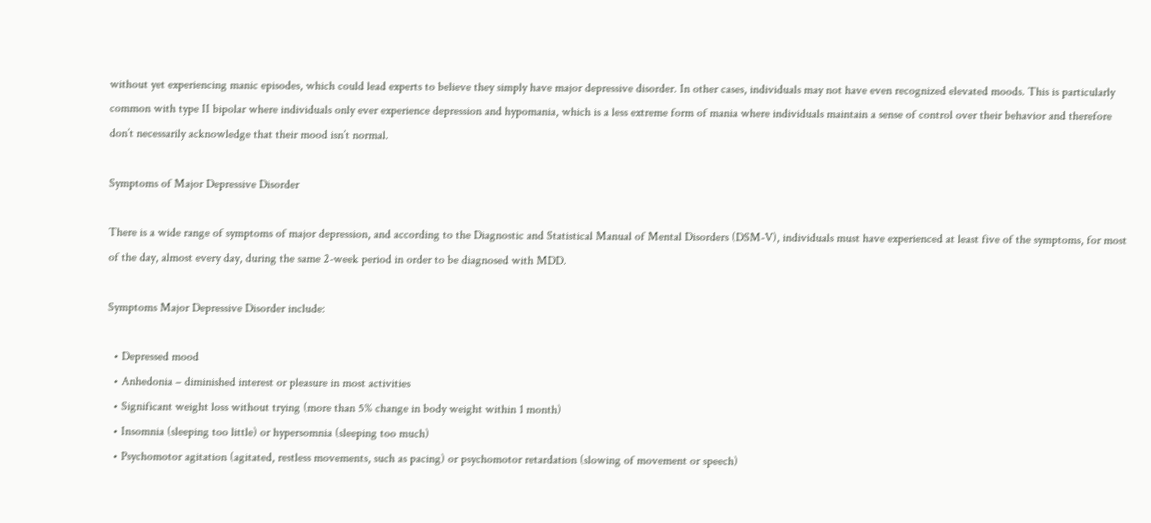without yet experiencing manic episodes, which could lead experts to believe they simply have major depressive disorder. In other cases, individuals may not have even recognized elevated moods. This is particularly common with type II bipolar where individuals only ever experience depression and hypomania, which is a less extreme form of mania where individuals maintain a sense of control over their behavior and therefore don’t necessarily acknowledge that their mood isn’t normal.

Symptoms of Major Depressive Disorder

There is a wide range of symptoms of major depression, and according to the Diagnostic and Statistical Manual of Mental Disorders (DSM-V), individuals must have experienced at least five of the symptoms, for most of the day, almost every day, during the same 2-week period in order to be diagnosed with MDD.

Symptoms Major Depressive Disorder include:

  • Depressed mood
  • Anhedonia – diminished interest or pleasure in most activities
  • Significant weight loss without trying (more than 5% change in body weight within 1 month)
  • Insomnia (sleeping too little) or hypersomnia (sleeping too much)
  • Psychomotor agitation (agitated, restless movements, such as pacing) or psychomotor retardation (slowing of movement or speech)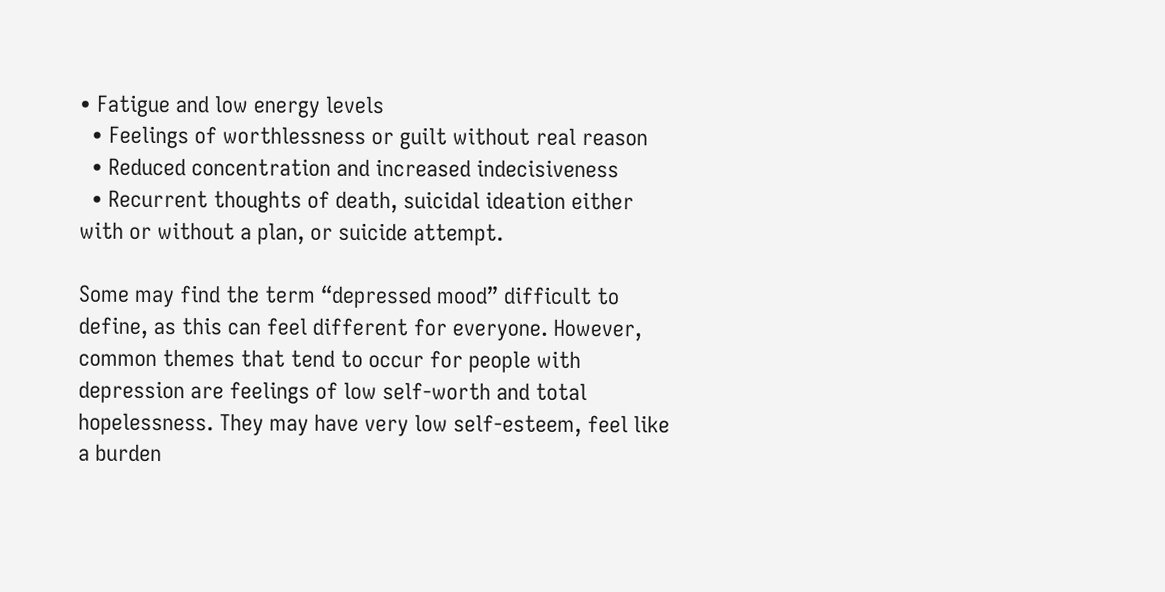• Fatigue and low energy levels
  • Feelings of worthlessness or guilt without real reason
  • Reduced concentration and increased indecisiveness
  • Recurrent thoughts of death, suicidal ideation either with or without a plan, or suicide attempt.

Some may find the term “depressed mood” difficult to define, as this can feel different for everyone. However, common themes that tend to occur for people with depression are feelings of low self-worth and total hopelessness. They may have very low self-esteem, feel like a burden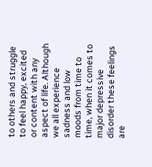to others and struggle to feel happy, excited or content with any aspect of life. Although we all experience sadness and low moods from time to time, when it comes to major depressive disorder these feelings are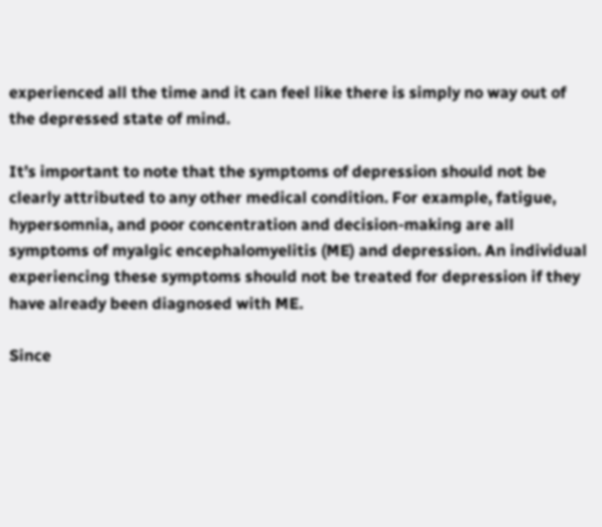experienced all the time and it can feel like there is simply no way out of the depressed state of mind.

It’s important to note that the symptoms of depression should not be clearly attributed to any other medical condition. For example, fatigue, hypersomnia, and poor concentration and decision-making are all symptoms of myalgic encephalomyelitis (ME) and depression. An individual experiencing these symptoms should not be treated for depression if they have already been diagnosed with ME.

Since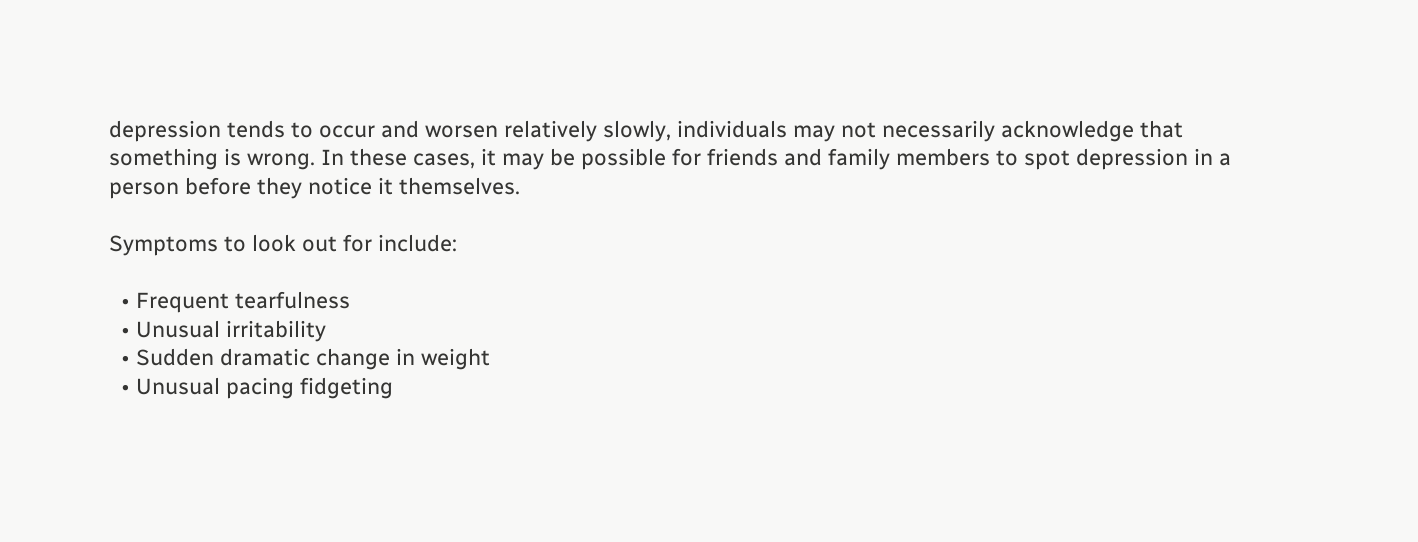depression tends to occur and worsen relatively slowly, individuals may not necessarily acknowledge that something is wrong. In these cases, it may be possible for friends and family members to spot depression in a person before they notice it themselves.

Symptoms to look out for include:

  • Frequent tearfulness
  • Unusual irritability
  • Sudden dramatic change in weight
  • Unusual pacing fidgeting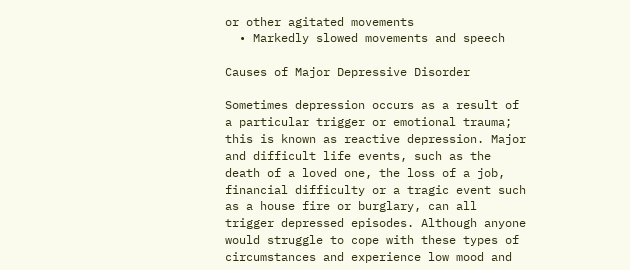or other agitated movements
  • Markedly slowed movements and speech

Causes of Major Depressive Disorder

Sometimes depression occurs as a result of a particular trigger or emotional trauma; this is known as reactive depression. Major and difficult life events, such as the death of a loved one, the loss of a job, financial difficulty or a tragic event such as a house fire or burglary, can all trigger depressed episodes. Although anyone would struggle to cope with these types of circumstances and experience low mood and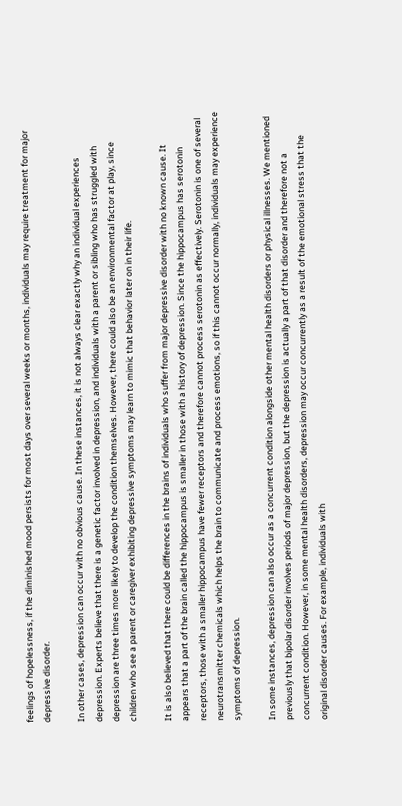feelings of hopelessness, if the diminished mood persists for most days over several weeks or months, individuals may require treatment for major depressive disorder.

In other cases, depression can occur with no obvious cause. In these instances, it is not always clear exactly why an individual experiences depression. Experts believe that there is a genetic factor involved in depression, and individuals with a parent or sibling who has struggled with depression are three times more likely to develop the condition themselves. However, there could also be an environmental factor at play, since children who see a parent or caregiver exhibiting depressive symptoms may learn to mimic that behavior later on in their life.

It is also believed that there could be differences in the brains of individuals who suffer from major depressive disorder with no known cause. It appears that a part of the brain called the hippocampus is smaller in those with a history of depression. Since the hippocampus has serotonin receptors, those with a smaller hippocampus have fewer receptors and therefore cannot process serotonin as effectively. Serotonin is one of several neurotransmitter chemicals which helps the brain to communicate and process emotions, so if this cannot occur normally, individuals may experience symptoms of depression.

In some instances, depression can also occur as a concurrent condition alongside other mental health disorders or physical illnesses. We mentioned previously that bipolar disorder involves periods of major depression, but the depression is actually a part of that disorder and therefore not a concurrent condition. However, in some mental health disorders, depression may occur concurrently as a result of the emotional stress that the original disorder causes. For example, individuals with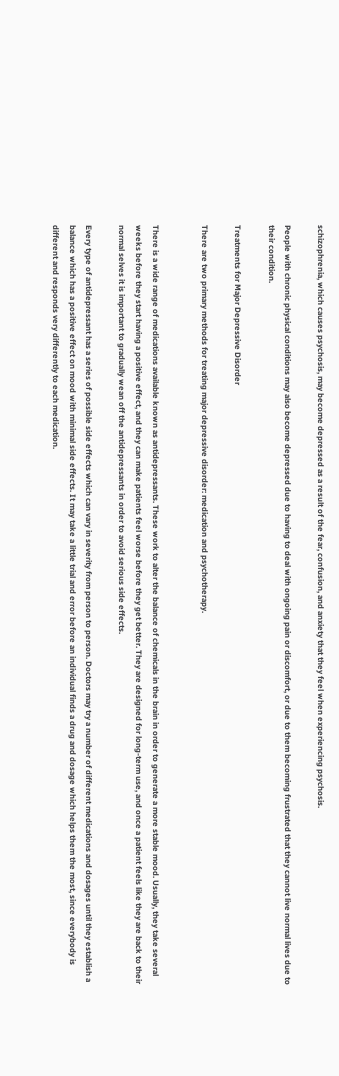schizophrenia, which causes psychosis, may become depressed as a result of the fear, confusion, and anxiety that they feel when experiencing psychosis.

People with chronic physical conditions may also become depressed due to having to deal with ongoing pain or discomfort, or due to them becoming frustrated that they cannot live normal lives due to their condition.

Treatments for Major Depressive Disorder

There are two primary methods for treating major depressive disorder: medication and psychotherapy.


There is a wide range of medications available known as antidepressants. These work to alter the balance of chemicals in the brain in order to generate a more stable mood. Usually, they take several weeks before they start having a positive effect, and they can make patients feel worse before they get better. They are designed for long-term use, and once a patient feels like they are back to their normal selves it is important to gradually wean off the antidepressants in order to avoid serious side effects.

Every type of antidepressant has a series of possible side effects which can vary in severity from person to person. Doctors may try a number of different medications and dosages until they establish a balance which has a positive effect on mood with minimal side effects. It may take a little trial and error before an individual finds a drug and dosage which helps them the most, since everybody is different and responds very differently to each medication.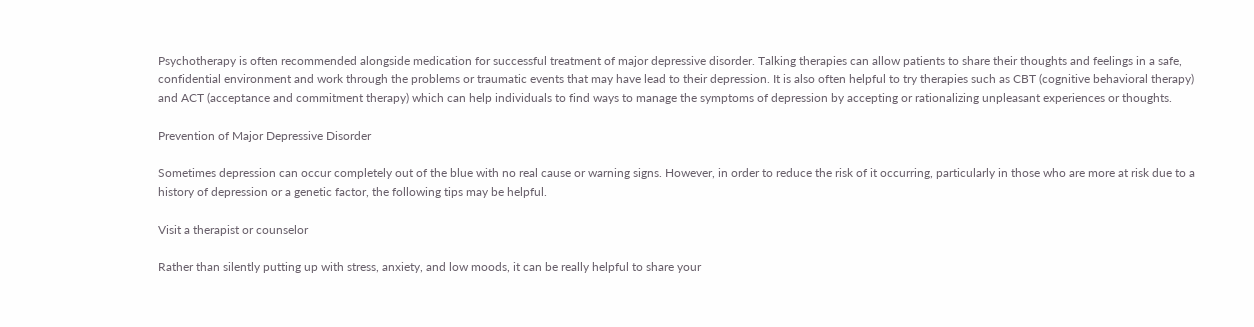Psychotherapy is often recommended alongside medication for successful treatment of major depressive disorder. Talking therapies can allow patients to share their thoughts and feelings in a safe, confidential environment and work through the problems or traumatic events that may have lead to their depression. It is also often helpful to try therapies such as CBT (cognitive behavioral therapy) and ACT (acceptance and commitment therapy) which can help individuals to find ways to manage the symptoms of depression by accepting or rationalizing unpleasant experiences or thoughts.

Prevention of Major Depressive Disorder

Sometimes depression can occur completely out of the blue with no real cause or warning signs. However, in order to reduce the risk of it occurring, particularly in those who are more at risk due to a history of depression or a genetic factor, the following tips may be helpful.

Visit a therapist or counselor

Rather than silently putting up with stress, anxiety, and low moods, it can be really helpful to share your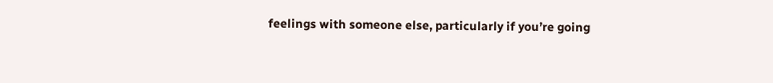feelings with someone else, particularly if you’re going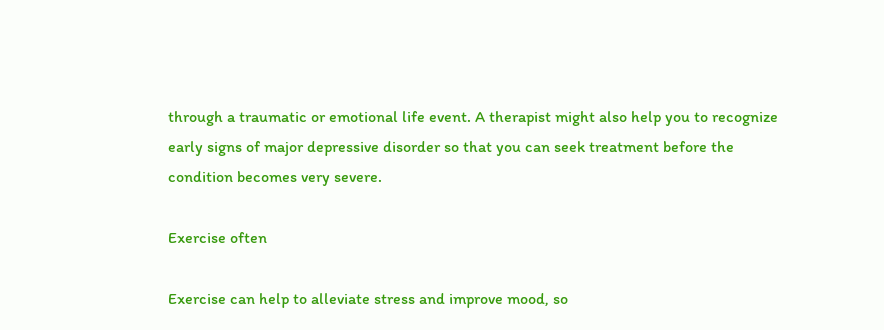through a traumatic or emotional life event. A therapist might also help you to recognize early signs of major depressive disorder so that you can seek treatment before the condition becomes very severe.

Exercise often

Exercise can help to alleviate stress and improve mood, so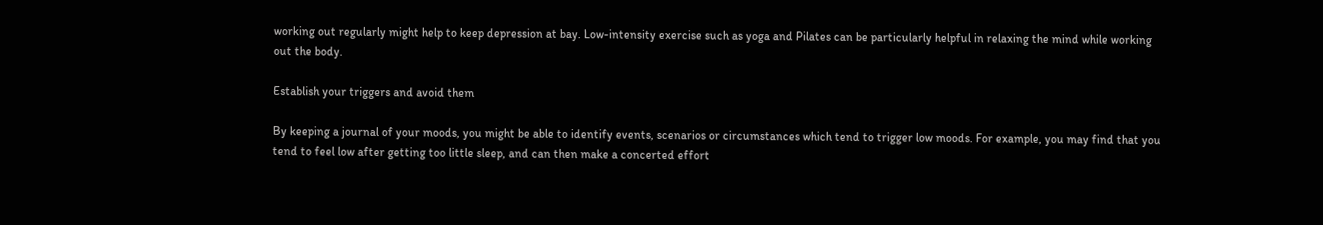working out regularly might help to keep depression at bay. Low-intensity exercise such as yoga and Pilates can be particularly helpful in relaxing the mind while working out the body.

Establish your triggers and avoid them

By keeping a journal of your moods, you might be able to identify events, scenarios or circumstances which tend to trigger low moods. For example, you may find that you tend to feel low after getting too little sleep, and can then make a concerted effort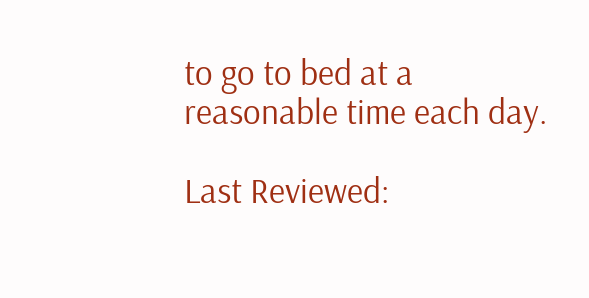to go to bed at a reasonable time each day.

Last Reviewed: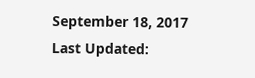September 18, 2017
Last Updated: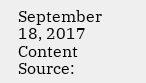September 18, 2017
Content Source: